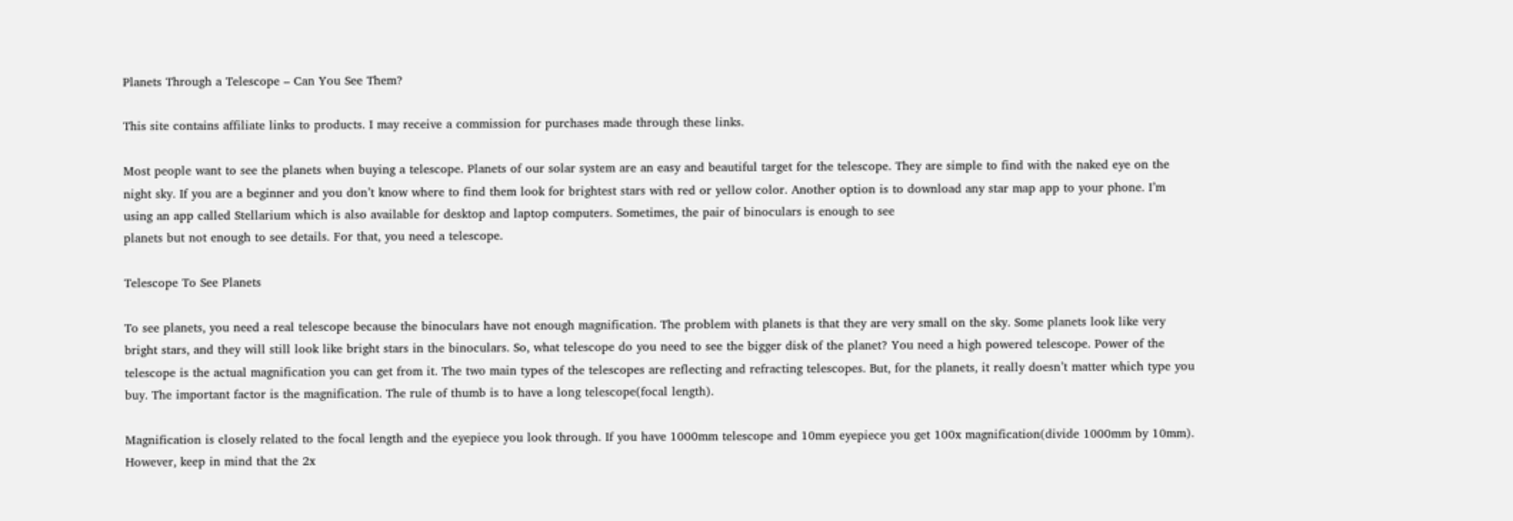Planets Through a Telescope – Can You See Them?

This site contains affiliate links to products. I may receive a commission for purchases made through these links.

Most people want to see the planets when buying a telescope. Planets of our solar system are an easy and beautiful target for the telescope. They are simple to find with the naked eye on the night sky. If you are a beginner and you don’t know where to find them look for brightest stars with red or yellow color. Another option is to download any star map app to your phone. I’m using an app called Stellarium which is also available for desktop and laptop computers. Sometimes, the pair of binoculars is enough to see
planets but not enough to see details. For that, you need a telescope.

Telescope To See Planets

To see planets, you need a real telescope because the binoculars have not enough magnification. The problem with planets is that they are very small on the sky. Some planets look like very bright stars, and they will still look like bright stars in the binoculars. So, what telescope do you need to see the bigger disk of the planet? You need a high powered telescope. Power of the telescope is the actual magnification you can get from it. The two main types of the telescopes are reflecting and refracting telescopes. But, for the planets, it really doesn’t matter which type you buy. The important factor is the magnification. The rule of thumb is to have a long telescope(focal length).

Magnification is closely related to the focal length and the eyepiece you look through. If you have 1000mm telescope and 10mm eyepiece you get 100x magnification(divide 1000mm by 10mm). However, keep in mind that the 2x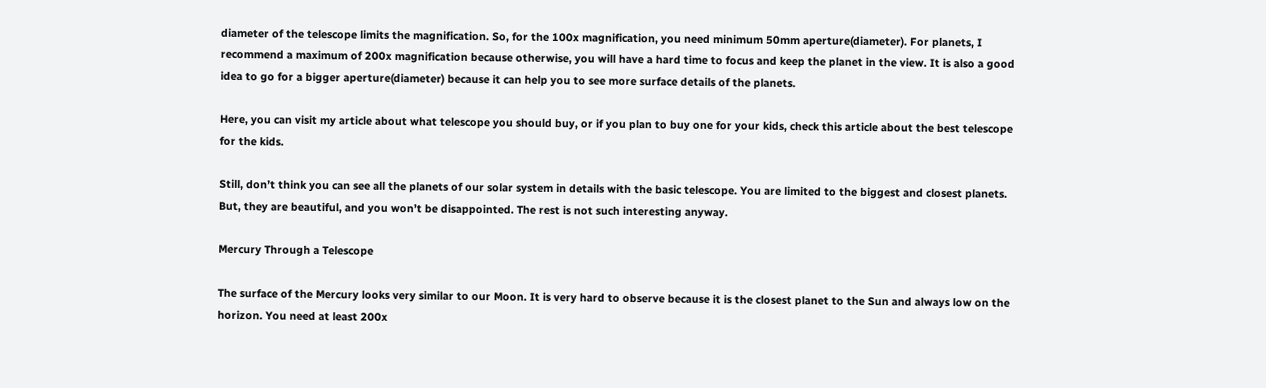diameter of the telescope limits the magnification. So, for the 100x magnification, you need minimum 50mm aperture(diameter). For planets, I recommend a maximum of 200x magnification because otherwise, you will have a hard time to focus and keep the planet in the view. It is also a good idea to go for a bigger aperture(diameter) because it can help you to see more surface details of the planets.

Here, you can visit my article about what telescope you should buy, or if you plan to buy one for your kids, check this article about the best telescope for the kids.

Still, don’t think you can see all the planets of our solar system in details with the basic telescope. You are limited to the biggest and closest planets. But, they are beautiful, and you won’t be disappointed. The rest is not such interesting anyway.

Mercury Through a Telescope

The surface of the Mercury looks very similar to our Moon. It is very hard to observe because it is the closest planet to the Sun and always low on the horizon. You need at least 200x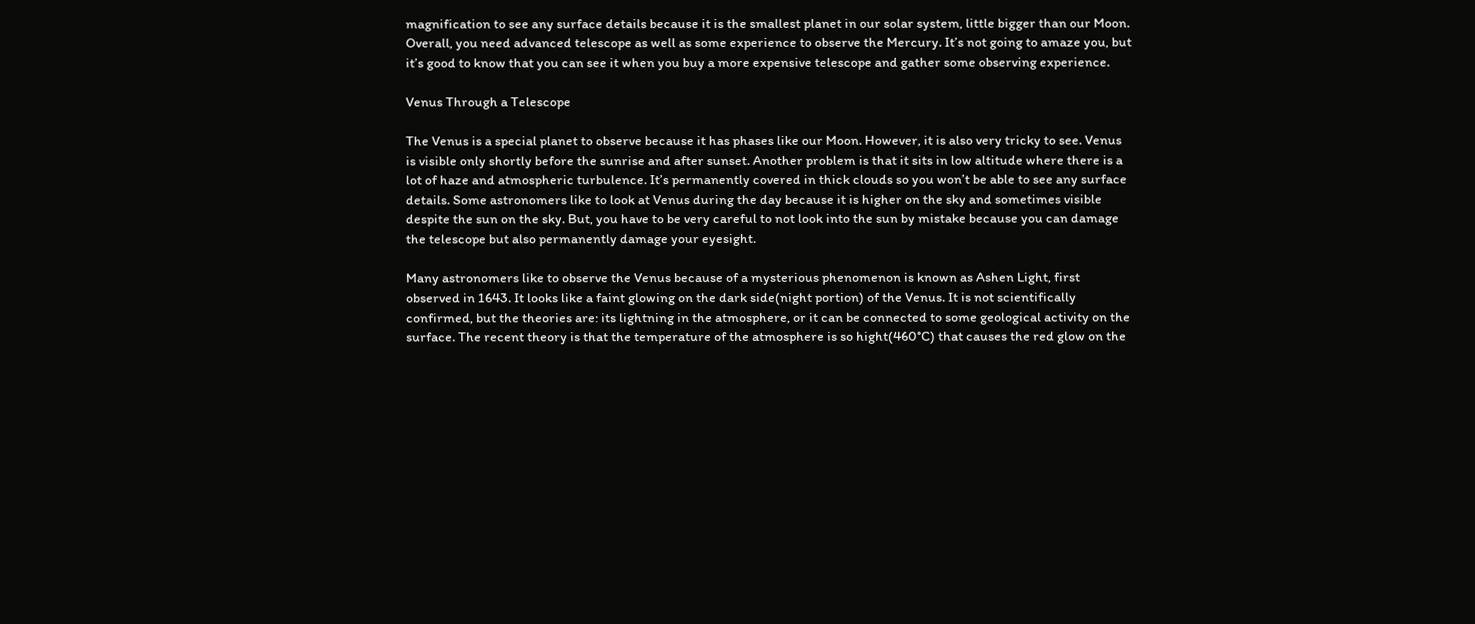magnification to see any surface details because it is the smallest planet in our solar system, little bigger than our Moon. Overall, you need advanced telescope as well as some experience to observe the Mercury. It’s not going to amaze you, but it’s good to know that you can see it when you buy a more expensive telescope and gather some observing experience.

Venus Through a Telescope

The Venus is a special planet to observe because it has phases like our Moon. However, it is also very tricky to see. Venus is visible only shortly before the sunrise and after sunset. Another problem is that it sits in low altitude where there is a lot of haze and atmospheric turbulence. It’s permanently covered in thick clouds so you won’t be able to see any surface details. Some astronomers like to look at Venus during the day because it is higher on the sky and sometimes visible despite the sun on the sky. But, you have to be very careful to not look into the sun by mistake because you can damage the telescope but also permanently damage your eyesight.

Many astronomers like to observe the Venus because of a mysterious phenomenon is known as Ashen Light, first observed in 1643. It looks like a faint glowing on the dark side(night portion) of the Venus. It is not scientifically confirmed, but the theories are: its lightning in the atmosphere, or it can be connected to some geological activity on the surface. The recent theory is that the temperature of the atmosphere is so hight(460°C) that causes the red glow on the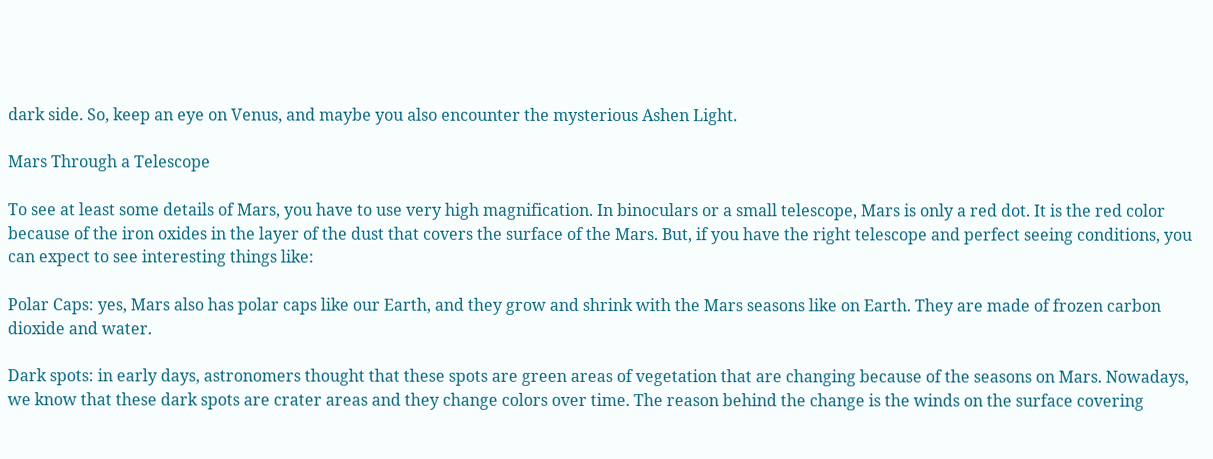dark side. So, keep an eye on Venus, and maybe you also encounter the mysterious Ashen Light.

Mars Through a Telescope

To see at least some details of Mars, you have to use very high magnification. In binoculars or a small telescope, Mars is only a red dot. It is the red color because of the iron oxides in the layer of the dust that covers the surface of the Mars. But, if you have the right telescope and perfect seeing conditions, you can expect to see interesting things like:

Polar Caps: yes, Mars also has polar caps like our Earth, and they grow and shrink with the Mars seasons like on Earth. They are made of frozen carbon dioxide and water.

Dark spots: in early days, astronomers thought that these spots are green areas of vegetation that are changing because of the seasons on Mars. Nowadays, we know that these dark spots are crater areas and they change colors over time. The reason behind the change is the winds on the surface covering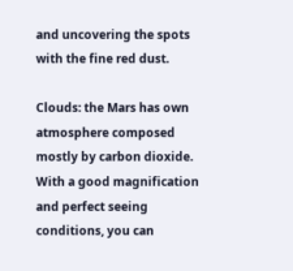and uncovering the spots with the fine red dust.

Clouds: the Mars has own atmosphere composed mostly by carbon dioxide. With a good magnification and perfect seeing conditions, you can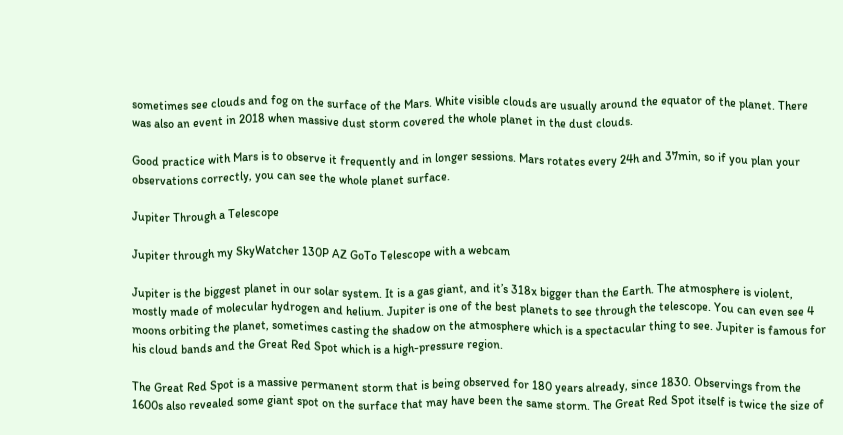sometimes see clouds and fog on the surface of the Mars. White visible clouds are usually around the equator of the planet. There was also an event in 2018 when massive dust storm covered the whole planet in the dust clouds.

Good practice with Mars is to observe it frequently and in longer sessions. Mars rotates every 24h and 37min, so if you plan your observations correctly, you can see the whole planet surface.

Jupiter Through a Telescope

Jupiter through my SkyWatcher 130P AZ GoTo Telescope with a webcam

Jupiter is the biggest planet in our solar system. It is a gas giant, and it’s 318x bigger than the Earth. The atmosphere is violent, mostly made of molecular hydrogen and helium. Jupiter is one of the best planets to see through the telescope. You can even see 4 moons orbiting the planet, sometimes casting the shadow on the atmosphere which is a spectacular thing to see. Jupiter is famous for his cloud bands and the Great Red Spot which is a high-pressure region.

The Great Red Spot is a massive permanent storm that is being observed for 180 years already, since 1830. Observings from the 1600s also revealed some giant spot on the surface that may have been the same storm. The Great Red Spot itself is twice the size of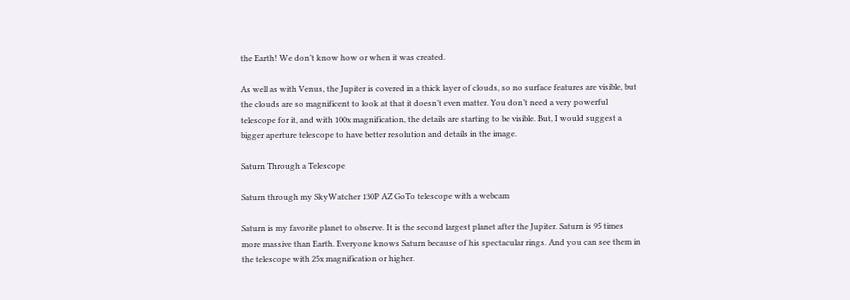the Earth! We don’t know how or when it was created.

As well as with Venus, the Jupiter is covered in a thick layer of clouds, so no surface features are visible, but the clouds are so magnificent to look at that it doesn’t even matter. You don’t need a very powerful telescope for it, and with 100x magnification, the details are starting to be visible. But, I would suggest a bigger aperture telescope to have better resolution and details in the image.

Saturn Through a Telescope

Saturn through my SkyWatcher 130P AZ GoTo telescope with a webcam

Saturn is my favorite planet to observe. It is the second largest planet after the Jupiter. Saturn is 95 times more massive than Earth. Everyone knows Saturn because of his spectacular rings. And you can see them in the telescope with 25x magnification or higher.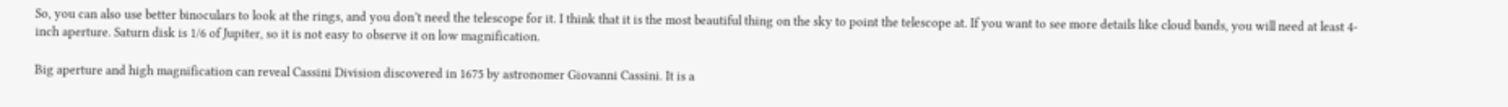So, you can also use better binoculars to look at the rings, and you don’t need the telescope for it. I think that it is the most beautiful thing on the sky to point the telescope at. If you want to see more details like cloud bands, you will need at least 4-inch aperture. Saturn disk is 1/6 of Jupiter, so it is not easy to observe it on low magnification.

Big aperture and high magnification can reveal Cassini Division discovered in 1675 by astronomer Giovanni Cassini. It is a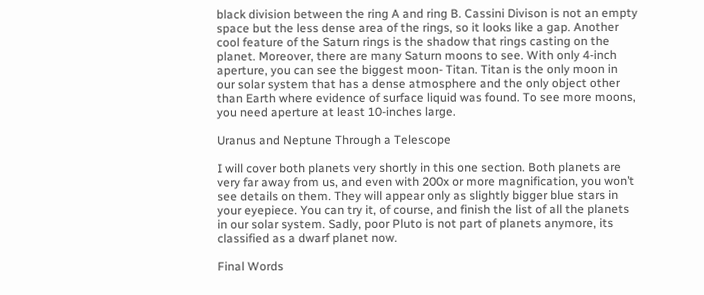black division between the ring A and ring B. Cassini Divison is not an empty space but the less dense area of the rings, so it looks like a gap. Another cool feature of the Saturn rings is the shadow that rings casting on the planet. Moreover, there are many Saturn moons to see. With only 4-inch aperture, you can see the biggest moon- Titan. Titan is the only moon in our solar system that has a dense atmosphere and the only object other than Earth where evidence of surface liquid was found. To see more moons, you need aperture at least 10-inches large.

Uranus and Neptune Through a Telescope

I will cover both planets very shortly in this one section. Both planets are very far away from us, and even with 200x or more magnification, you won’t see details on them. They will appear only as slightly bigger blue stars in your eyepiece. You can try it, of course, and finish the list of all the planets in our solar system. Sadly, poor Pluto is not part of planets anymore, its classified as a dwarf planet now.

Final Words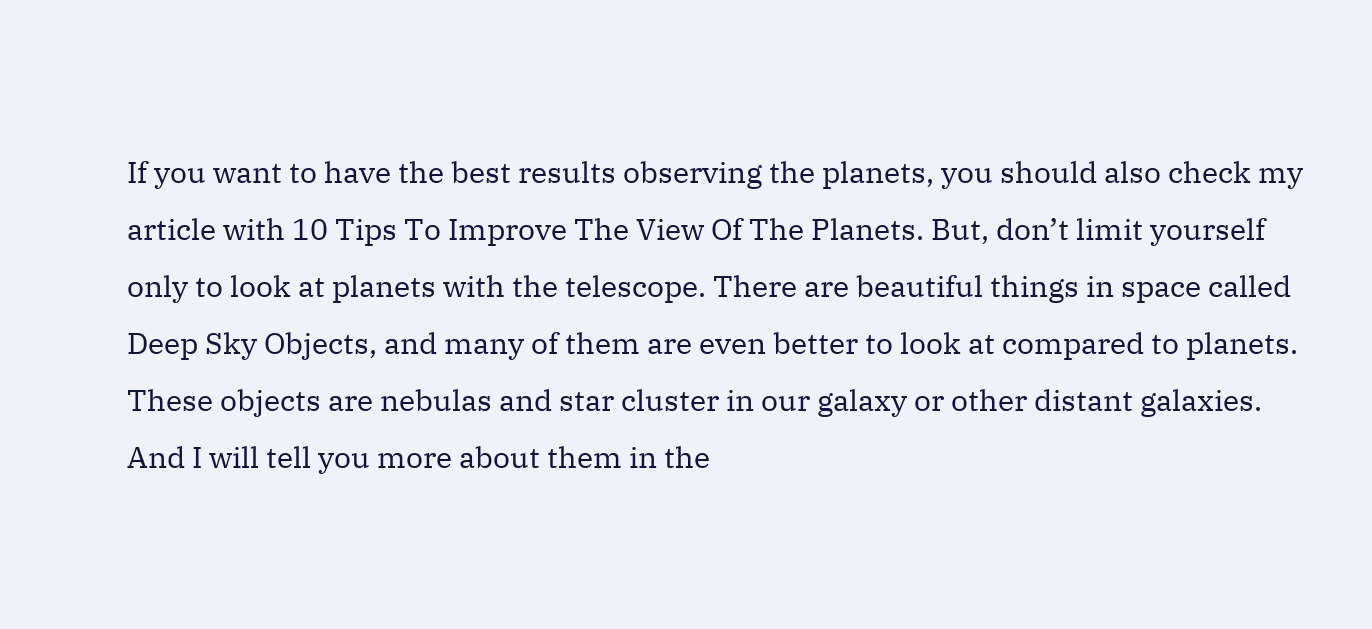If you want to have the best results observing the planets, you should also check my article with 10 Tips To Improve The View Of The Planets. But, don’t limit yourself only to look at planets with the telescope. There are beautiful things in space called Deep Sky Objects, and many of them are even better to look at compared to planets. These objects are nebulas and star cluster in our galaxy or other distant galaxies. And I will tell you more about them in the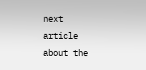next article about the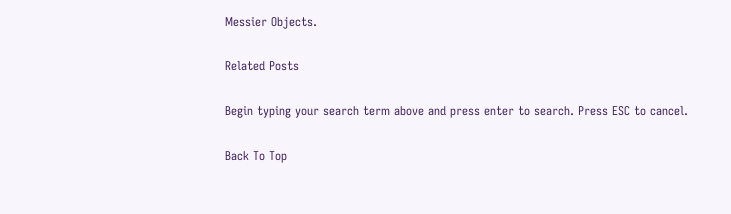Messier Objects.

Related Posts

Begin typing your search term above and press enter to search. Press ESC to cancel.

Back To Top